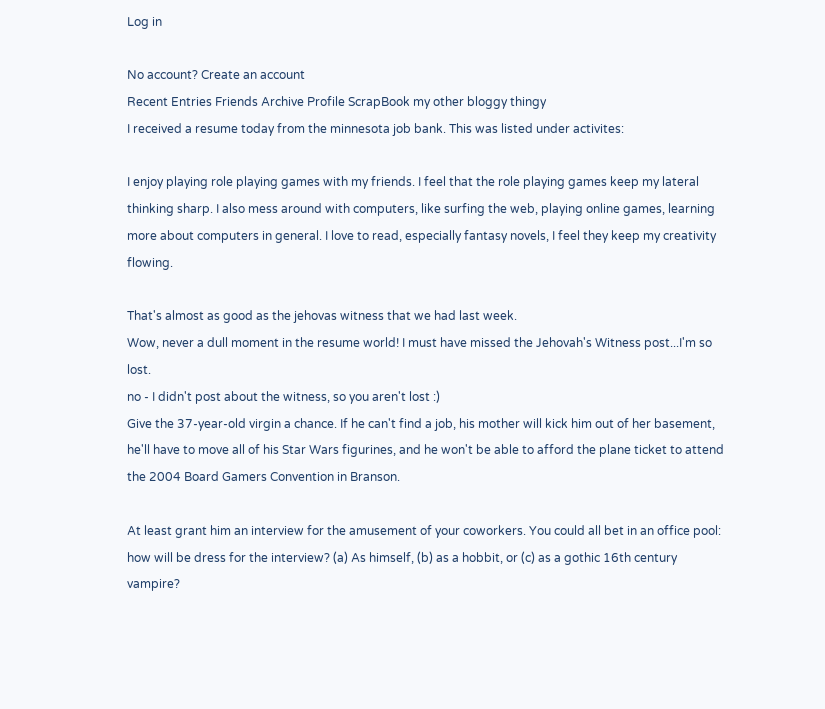Log in

No account? Create an account
Recent Entries Friends Archive Profile ScrapBook my other bloggy thingy
I received a resume today from the minnesota job bank. This was listed under activites:

I enjoy playing role playing games with my friends. I feel that the role playing games keep my lateral thinking sharp. I also mess around with computers, like surfing the web, playing online games, learning more about computers in general. I love to read, especially fantasy novels, I feel they keep my creativity flowing.

That's almost as good as the jehovas witness that we had last week.
Wow, never a dull moment in the resume world! I must have missed the Jehovah's Witness post...I'm so lost.
no - I didn't post about the witness, so you aren't lost :)
Give the 37-year-old virgin a chance. If he can't find a job, his mother will kick him out of her basement, he'll have to move all of his Star Wars figurines, and he won't be able to afford the plane ticket to attend the 2004 Board Gamers Convention in Branson.

At least grant him an interview for the amusement of your coworkers. You could all bet in an office pool: how will be dress for the interview? (a) As himself, (b) as a hobbit, or (c) as a gothic 16th century vampire?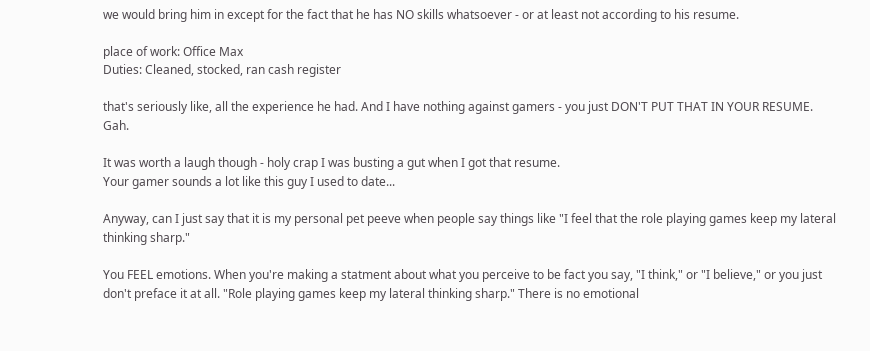we would bring him in except for the fact that he has NO skills whatsoever - or at least not according to his resume.

place of work: Office Max
Duties: Cleaned, stocked, ran cash register

that's seriously like, all the experience he had. And I have nothing against gamers - you just DON'T PUT THAT IN YOUR RESUME. Gah.

It was worth a laugh though - holy crap I was busting a gut when I got that resume.
Your gamer sounds a lot like this guy I used to date...

Anyway, can I just say that it is my personal pet peeve when people say things like "I feel that the role playing games keep my lateral thinking sharp."

You FEEL emotions. When you're making a statment about what you perceive to be fact you say, "I think," or "I believe," or you just don't preface it at all. "Role playing games keep my lateral thinking sharp." There is no emotional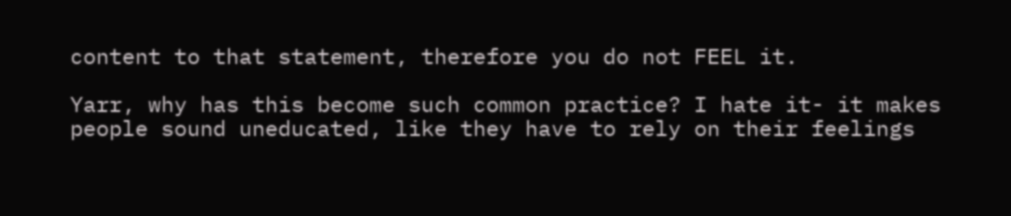content to that statement, therefore you do not FEEL it.

Yarr, why has this become such common practice? I hate it- it makes people sound uneducated, like they have to rely on their feelings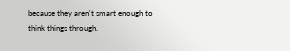because they aren't smart enough to think things through.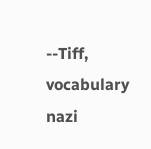--Tiff, vocabulary nazi